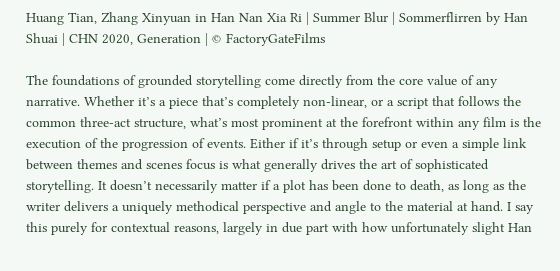Huang Tian, Zhang Xinyuan in Han Nan Xia Ri | Summer Blur | Sommerflirren by Han Shuai | CHN 2020, Generation | © FactoryGateFilms

The foundations of grounded storytelling come directly from the core value of any narrative. Whether it’s a piece that’s completely non-linear, or a script that follows the common three-act structure, what’s most prominent at the forefront within any film is the execution of the progression of events. Either if it’s through setup or even a simple link between themes and scenes focus is what generally drives the art of sophisticated storytelling. It doesn’t necessarily matter if a plot has been done to death, as long as the writer delivers a uniquely methodical perspective and angle to the material at hand. I say this purely for contextual reasons, largely in due part with how unfortunately slight Han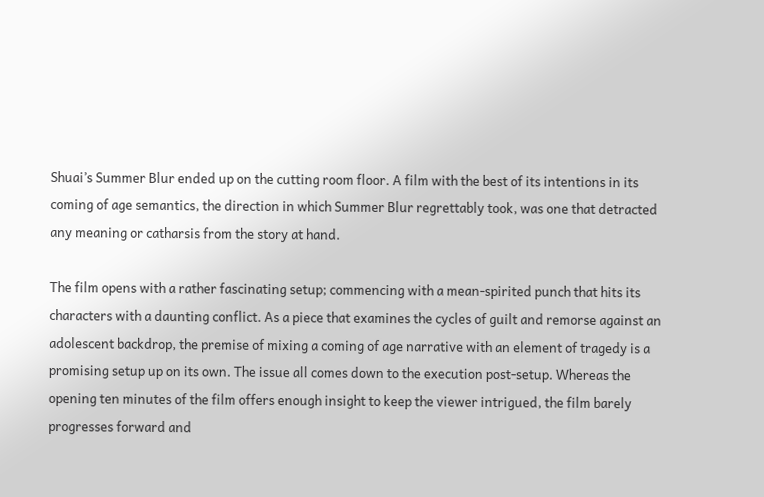Shuai’s Summer Blur ended up on the cutting room floor. A film with the best of its intentions in its coming of age semantics, the direction in which Summer Blur regrettably took, was one that detracted any meaning or catharsis from the story at hand.

The film opens with a rather fascinating setup; commencing with a mean-spirited punch that hits its characters with a daunting conflict. As a piece that examines the cycles of guilt and remorse against an adolescent backdrop, the premise of mixing a coming of age narrative with an element of tragedy is a promising setup up on its own. The issue all comes down to the execution post-setup. Whereas the opening ten minutes of the film offers enough insight to keep the viewer intrigued, the film barely progresses forward and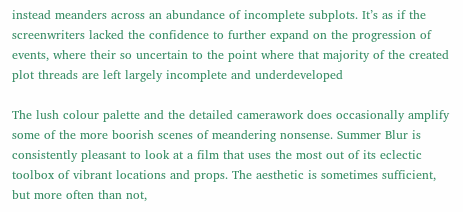instead meanders across an abundance of incomplete subplots. It’s as if the screenwriters lacked the confidence to further expand on the progression of events, where their so uncertain to the point where that majority of the created plot threads are left largely incomplete and underdeveloped

The lush colour palette and the detailed camerawork does occasionally amplify some of the more boorish scenes of meandering nonsense. Summer Blur is consistently pleasant to look at a film that uses the most out of its eclectic toolbox of vibrant locations and props. The aesthetic is sometimes sufficient, but more often than not,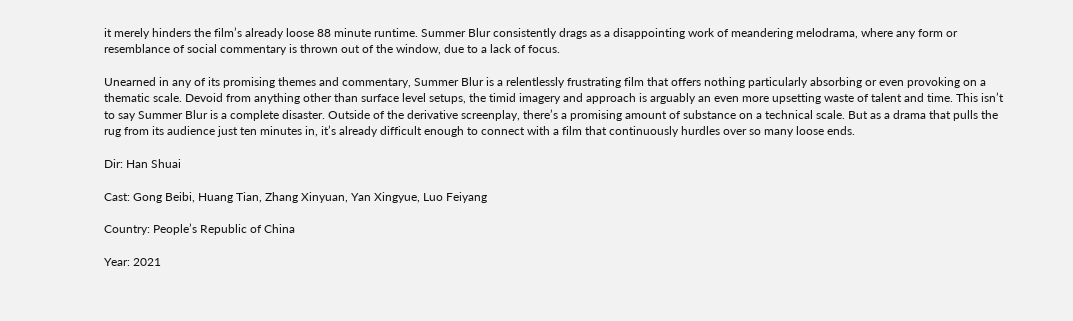it merely hinders the film’s already loose 88 minute runtime. Summer Blur consistently drags as a disappointing work of meandering melodrama, where any form or resemblance of social commentary is thrown out of the window, due to a lack of focus.

Unearned in any of its promising themes and commentary, Summer Blur is a relentlessly frustrating film that offers nothing particularly absorbing or even provoking on a thematic scale. Devoid from anything other than surface level setups, the timid imagery and approach is arguably an even more upsetting waste of talent and time. This isn’t to say Summer Blur is a complete disaster. Outside of the derivative screenplay, there’s a promising amount of substance on a technical scale. But as a drama that pulls the rug from its audience just ten minutes in, it’s already difficult enough to connect with a film that continuously hurdles over so many loose ends.

Dir: Han Shuai

Cast: Gong Beibi, Huang Tian, Zhang Xinyuan, Yan Xingyue, Luo Feiyang

Country: People’s Republic of China

Year: 2021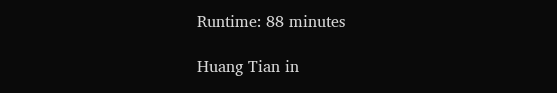Runtime: 88 minutes

Huang Tian in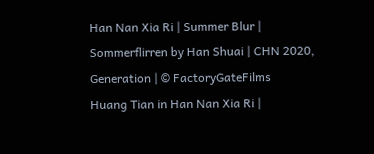Han Nan Xia Ri | Summer Blur | Sommerflirren by Han Shuai | CHN 2020, Generation | © FactoryGateFilms
Huang Tian in Han Nan Xia Ri |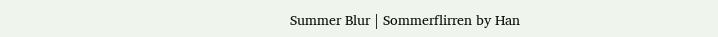Summer Blur | Sommerflirren by Han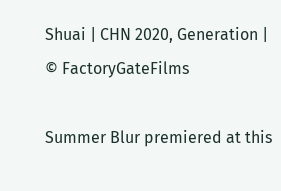Shuai | CHN 2020, Generation | © FactoryGateFilms

Summer Blur premiered at this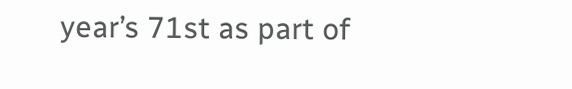year’s 71st as part of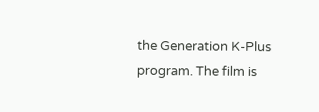the Generation K-Plus program. The film is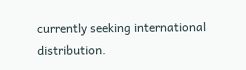currently seeking international distribution.